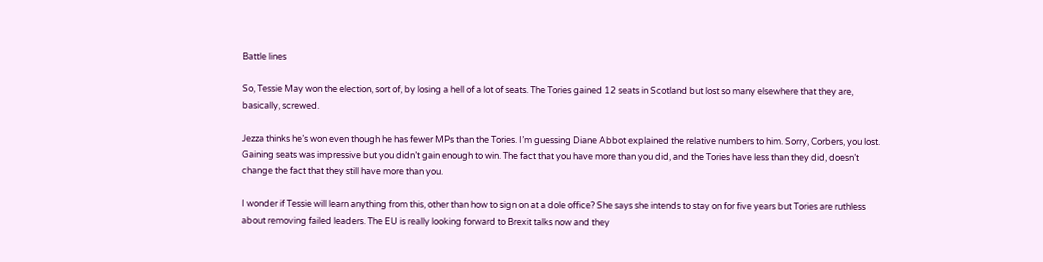Battle lines

So, Tessie May won the election, sort of, by losing a hell of a lot of seats. The Tories gained 12 seats in Scotland but lost so many elsewhere that they are, basically, screwed.

Jezza thinks he’s won even though he has fewer MPs than the Tories. I’m guessing Diane Abbot explained the relative numbers to him. Sorry, Corbers, you lost. Gaining seats was impressive but you didn’t gain enough to win. The fact that you have more than you did, and the Tories have less than they did, doesn’t change the fact that they still have more than you.

I wonder if Tessie will learn anything from this, other than how to sign on at a dole office? She says she intends to stay on for five years but Tories are ruthless about removing failed leaders. The EU is really looking forward to Brexit talks now and they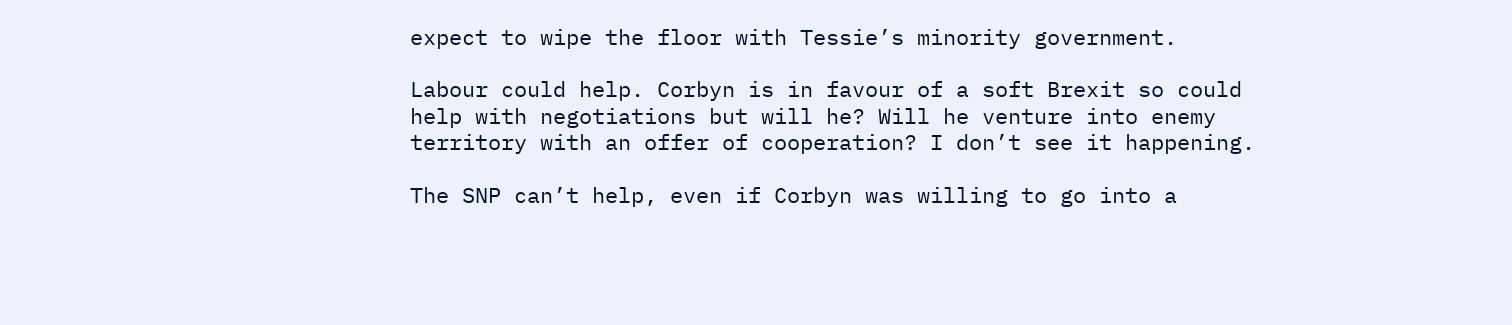expect to wipe the floor with Tessie’s minority government.

Labour could help. Corbyn is in favour of a soft Brexit so could help with negotiations but will he? Will he venture into enemy territory with an offer of cooperation? I don’t see it happening.

The SNP can’t help, even if Corbyn was willing to go into a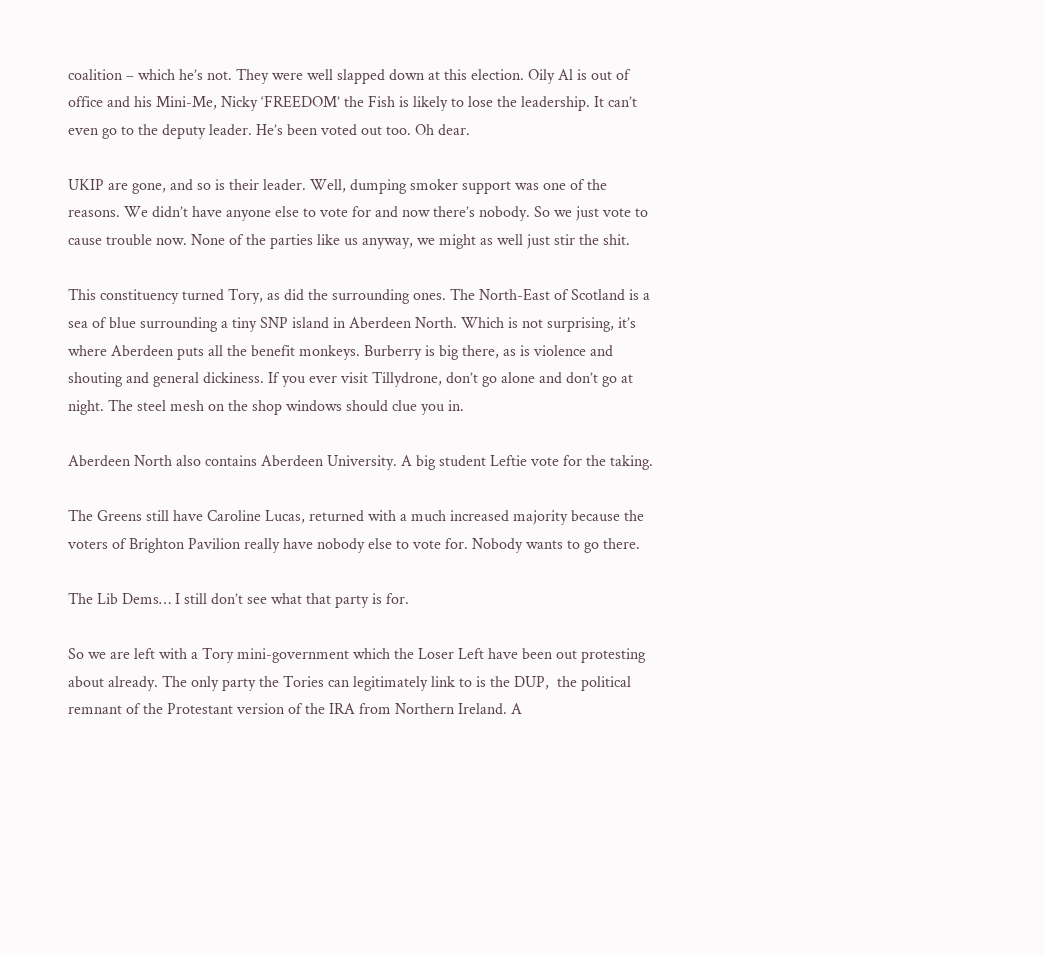coalition – which he’s not. They were well slapped down at this election. Oily Al is out of office and his Mini-Me, Nicky ‘FREEDOM’ the Fish is likely to lose the leadership. It can’t even go to the deputy leader. He’s been voted out too. Oh dear.

UKIP are gone, and so is their leader. Well, dumping smoker support was one of the reasons. We didn’t have anyone else to vote for and now there’s nobody. So we just vote to cause trouble now. None of the parties like us anyway, we might as well just stir the shit.

This constituency turned Tory, as did the surrounding ones. The North-East of Scotland is a sea of blue surrounding a tiny SNP island in Aberdeen North. Which is not surprising, it’s where Aberdeen puts all the benefit monkeys. Burberry is big there, as is violence and shouting and general dickiness. If you ever visit Tillydrone, don’t go alone and don’t go at night. The steel mesh on the shop windows should clue you in.

Aberdeen North also contains Aberdeen University. A big student Leftie vote for the taking.

The Greens still have Caroline Lucas, returned with a much increased majority because the voters of Brighton Pavilion really have nobody else to vote for. Nobody wants to go there.

The Lib Dems… I still don’t see what that party is for.

So we are left with a Tory mini-government which the Loser Left have been out protesting about already. The only party the Tories can legitimately link to is the DUP,  the political remnant of the Protestant version of the IRA from Northern Ireland. A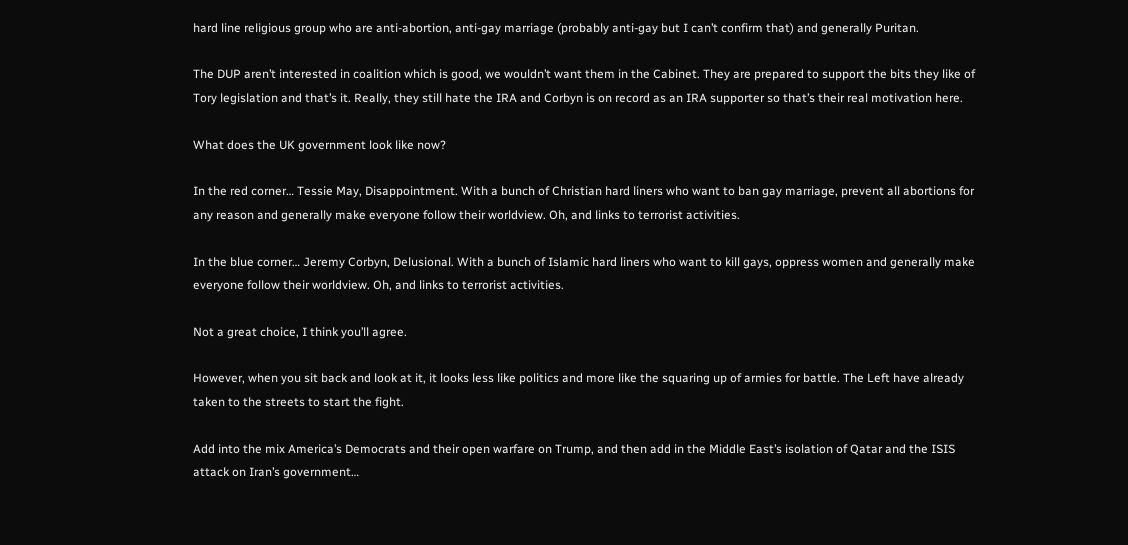hard line religious group who are anti-abortion, anti-gay marriage (probably anti-gay but I can’t confirm that) and generally Puritan.

The DUP aren’t interested in coalition which is good, we wouldn’t want them in the Cabinet. They are prepared to support the bits they like of Tory legislation and that’s it. Really, they still hate the IRA and Corbyn is on record as an IRA supporter so that’s their real motivation here.

What does the UK government look like now?

In the red corner… Tessie May, Disappointment. With a bunch of Christian hard liners who want to ban gay marriage, prevent all abortions for any reason and generally make everyone follow their worldview. Oh, and links to terrorist activities.

In the blue corner… Jeremy Corbyn, Delusional. With a bunch of Islamic hard liners who want to kill gays, oppress women and generally make everyone follow their worldview. Oh, and links to terrorist activities.

Not a great choice, I think you’ll agree.

However, when you sit back and look at it, it looks less like politics and more like the squaring up of armies for battle. The Left have already taken to the streets to start the fight.

Add into the mix America’s Democrats and their open warfare on Trump, and then add in the Middle East’s isolation of Qatar and the ISIS attack on Iran’s government…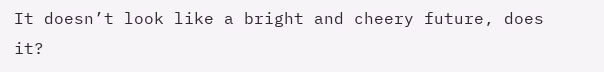It doesn’t look like a bright and cheery future, does it?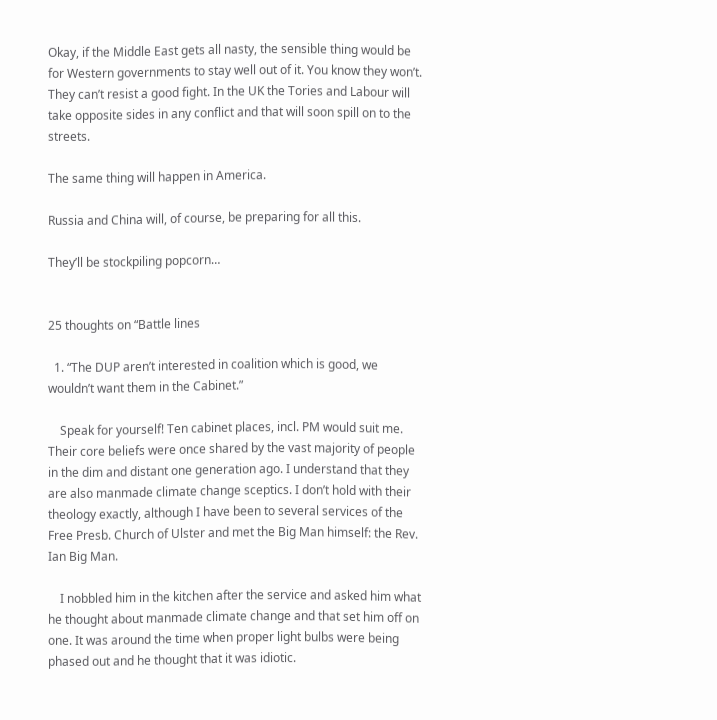Okay, if the Middle East gets all nasty, the sensible thing would be for Western governments to stay well out of it. You know they won’t. They can’t resist a good fight. In the UK the Tories and Labour will take opposite sides in any conflict and that will soon spill on to the streets.

The same thing will happen in America.

Russia and China will, of course, be preparing for all this.

They’ll be stockpiling popcorn…


25 thoughts on “Battle lines

  1. “The DUP aren’t interested in coalition which is good, we wouldn’t want them in the Cabinet.”

    Speak for yourself! Ten cabinet places, incl. PM would suit me. Their core beliefs were once shared by the vast majority of people in the dim and distant one generation ago. I understand that they are also manmade climate change sceptics. I don’t hold with their theology exactly, although I have been to several services of the Free Presb. Church of Ulster and met the Big Man himself: the Rev. Ian Big Man.

    I nobbled him in the kitchen after the service and asked him what he thought about manmade climate change and that set him off on one. It was around the time when proper light bulbs were being phased out and he thought that it was idiotic.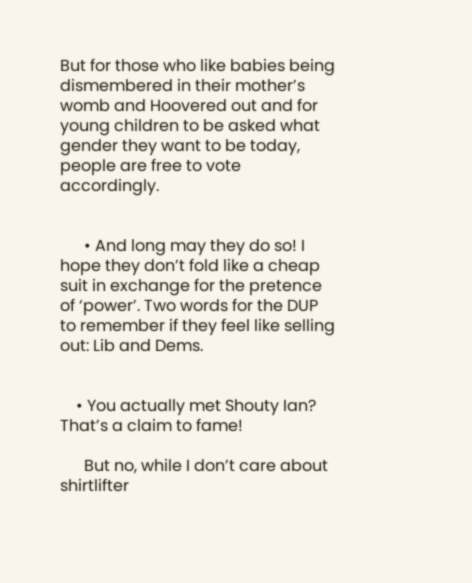But for those who like babies being dismembered in their mother’s womb and Hoovered out and for young children to be asked what gender they want to be today, people are free to vote accordingly.


      • And long may they do so! I hope they don’t fold like a cheap suit in exchange for the pretence of ‘power’. Two words for the DUP to remember if they feel like selling out: Lib and Dems.


    • You actually met Shouty Ian? That’s a claim to fame!

      But no, while I don’t care about shirtlifter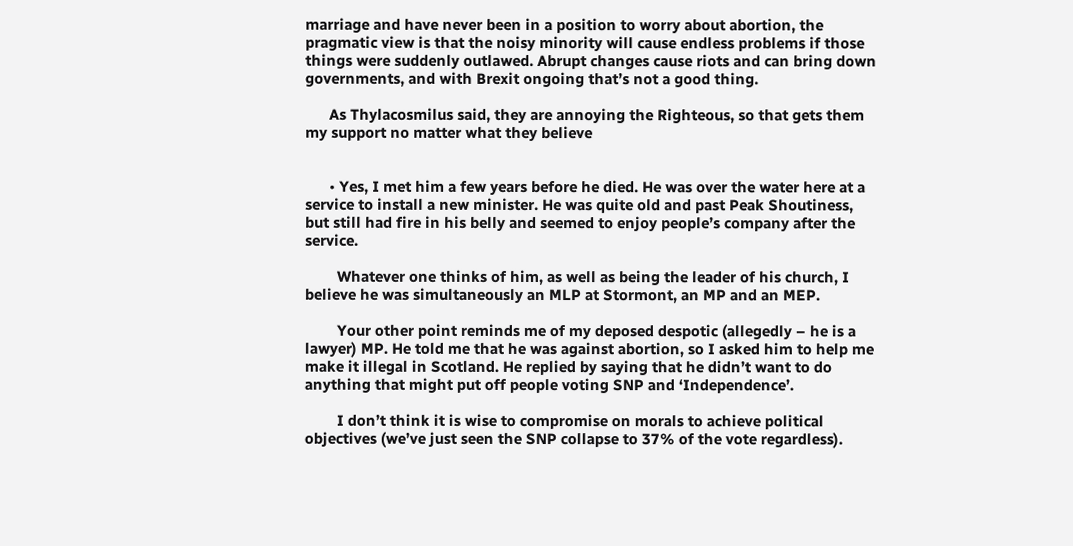marriage and have never been in a position to worry about abortion, the pragmatic view is that the noisy minority will cause endless problems if those things were suddenly outlawed. Abrupt changes cause riots and can bring down governments, and with Brexit ongoing that’s not a good thing.

      As Thylacosmilus said, they are annoying the Righteous, so that gets them my support no matter what they believe


      • Yes, I met him a few years before he died. He was over the water here at a service to install a new minister. He was quite old and past Peak Shoutiness, but still had fire in his belly and seemed to enjoy people’s company after the service.

        Whatever one thinks of him, as well as being the leader of his church, I believe he was simultaneously an MLP at Stormont, an MP and an MEP.

        Your other point reminds me of my deposed despotic (allegedly – he is a lawyer) MP. He told me that he was against abortion, so I asked him to help me make it illegal in Scotland. He replied by saying that he didn’t want to do anything that might put off people voting SNP and ‘Independence’.

        I don’t think it is wise to compromise on morals to achieve political objectives (we’ve just seen the SNP collapse to 37% of the vote regardless).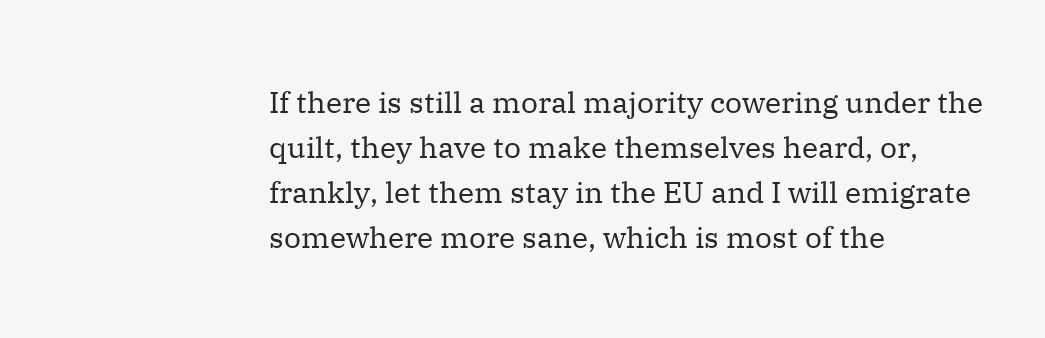If there is still a moral majority cowering under the quilt, they have to make themselves heard, or, frankly, let them stay in the EU and I will emigrate somewhere more sane, which is most of the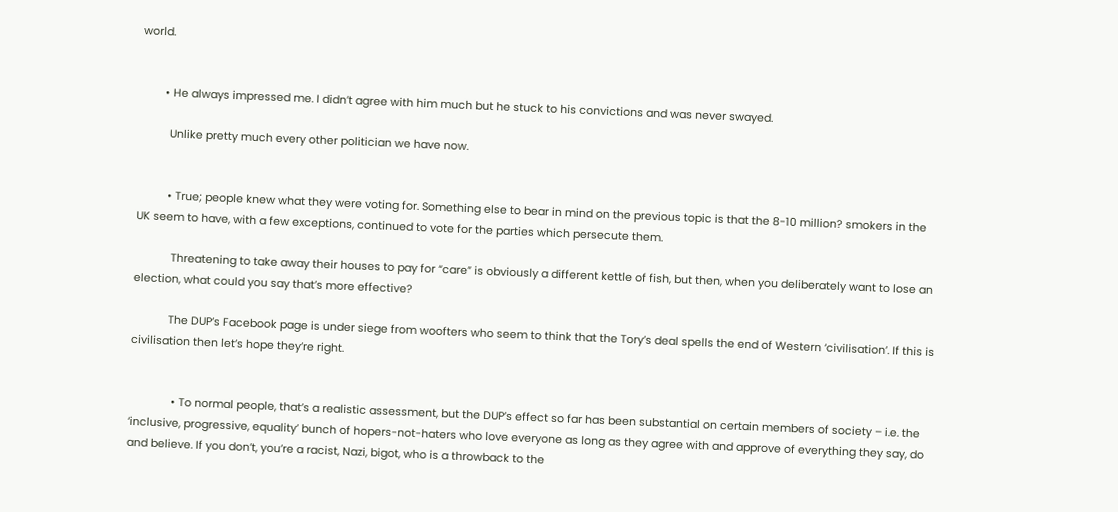world.


        • He always impressed me. I didn’t agree with him much but he stuck to his convictions and was never swayed.

          Unlike pretty much every other politician we have now.


          • True; people knew what they were voting for. Something else to bear in mind on the previous topic is that the 8-10 million? smokers in the UK seem to have, with a few exceptions, continued to vote for the parties which persecute them.

            Threatening to take away their houses to pay for “care” is obviously a different kettle of fish, but then, when you deliberately want to lose an election, what could you say that’s more effective?

            The DUP’s Facebook page is under siege from woofters who seem to think that the Tory’s deal spells the end of Western ‘civilisation’. If this is civilisation then let’s hope they’re right.


              • To normal people, that’s a realistic assessment, but the DUP’s effect so far has been substantial on certain members of society – i.e. the ‘inclusive, progressive, equality’ bunch of hopers-not-haters who love everyone as long as they agree with and approve of everything they say, do and believe. If you don’t, you’re a racist, Nazi, bigot, who is a throwback to the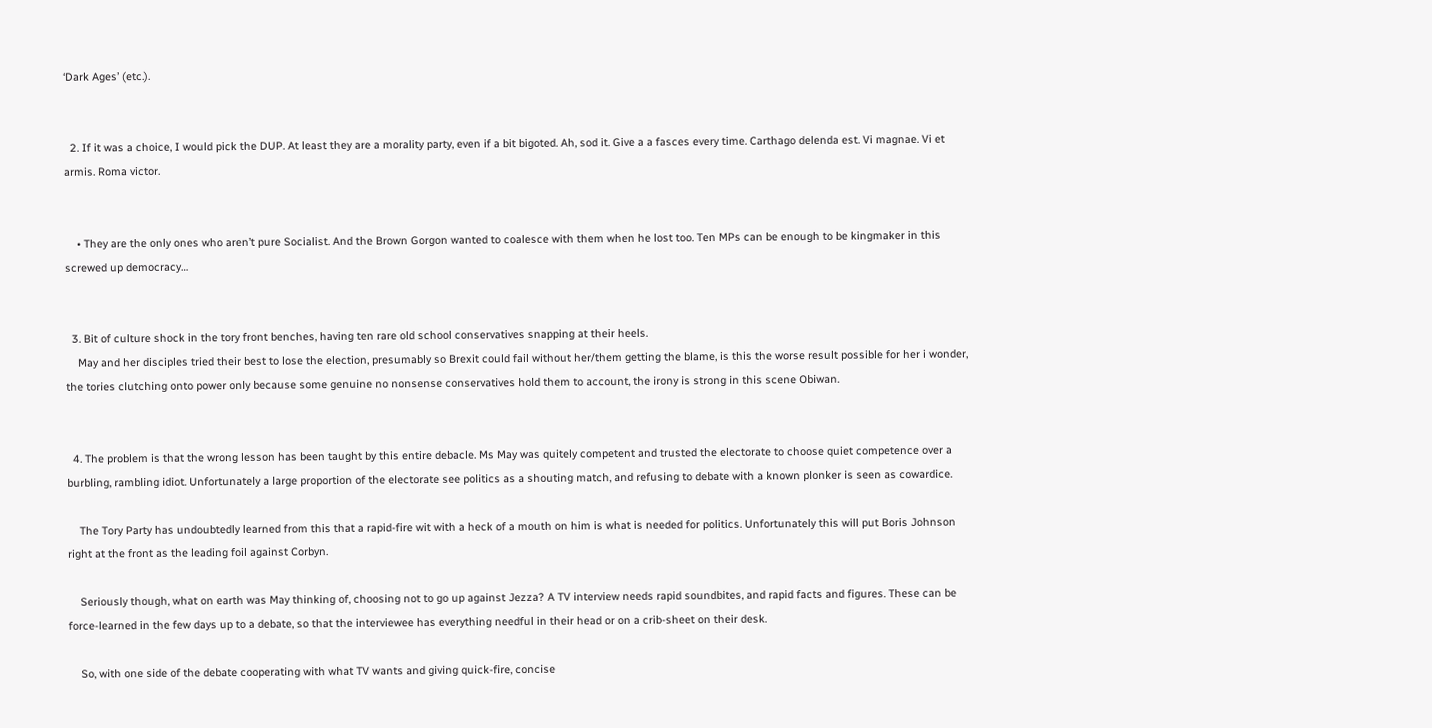‘Dark Ages’ (etc.).


  2. If it was a choice, I would pick the DUP. At least they are a morality party, even if a bit bigoted. Ah, sod it. Give a a fasces every time. Carthago delenda est. Vi magnae. Vi et armis. Roma victor.


    • They are the only ones who aren’t pure Socialist. And the Brown Gorgon wanted to coalesce with them when he lost too. Ten MPs can be enough to be kingmaker in this screwed up democracy…


  3. Bit of culture shock in the tory front benches, having ten rare old school conservatives snapping at their heels.
    May and her disciples tried their best to lose the election, presumably so Brexit could fail without her/them getting the blame, is this the worse result possible for her i wonder, the tories clutching onto power only because some genuine no nonsense conservatives hold them to account, the irony is strong in this scene Obiwan.


  4. The problem is that the wrong lesson has been taught by this entire debacle. Ms May was quitely competent and trusted the electorate to choose quiet competence over a burbling, rambling idiot. Unfortunately a large proportion of the electorate see politics as a shouting match, and refusing to debate with a known plonker is seen as cowardice.

    The Tory Party has undoubtedly learned from this that a rapid-fire wit with a heck of a mouth on him is what is needed for politics. Unfortunately this will put Boris Johnson right at the front as the leading foil against Corbyn.

    Seriously though, what on earth was May thinking of, choosing not to go up against Jezza? A TV interview needs rapid soundbites, and rapid facts and figures. These can be force-learned in the few days up to a debate, so that the interviewee has everything needful in their head or on a crib-sheet on their desk.

    So, with one side of the debate cooperating with what TV wants and giving quick-fire, concise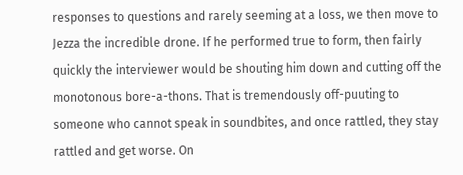responses to questions and rarely seeming at a loss, we then move to Jezza the incredible drone. If he performed true to form, then fairly quickly the interviewer would be shouting him down and cutting off the monotonous bore-a-thons. That is tremendously off-puuting to someone who cannot speak in soundbites, and once rattled, they stay rattled and get worse. On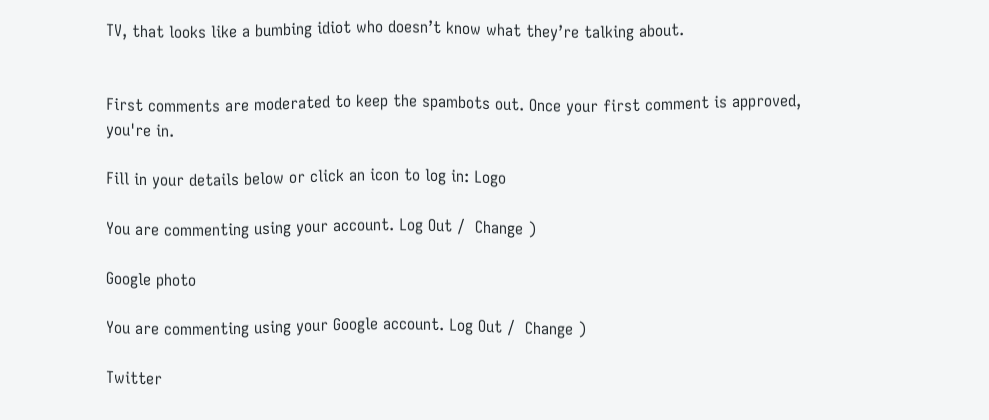TV, that looks like a bumbing idiot who doesn’t know what they’re talking about.


First comments are moderated to keep the spambots out. Once your first comment is approved, you're in.

Fill in your details below or click an icon to log in: Logo

You are commenting using your account. Log Out /  Change )

Google photo

You are commenting using your Google account. Log Out /  Change )

Twitter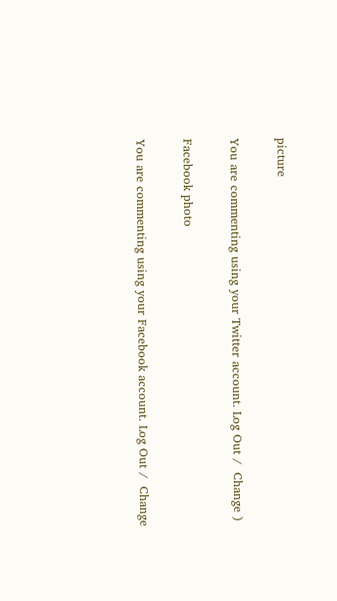picture

You are commenting using your Twitter account. Log Out /  Change )

Facebook photo

You are commenting using your Facebook account. Log Out /  Change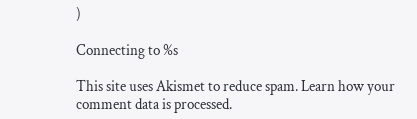)

Connecting to %s

This site uses Akismet to reduce spam. Learn how your comment data is processed.